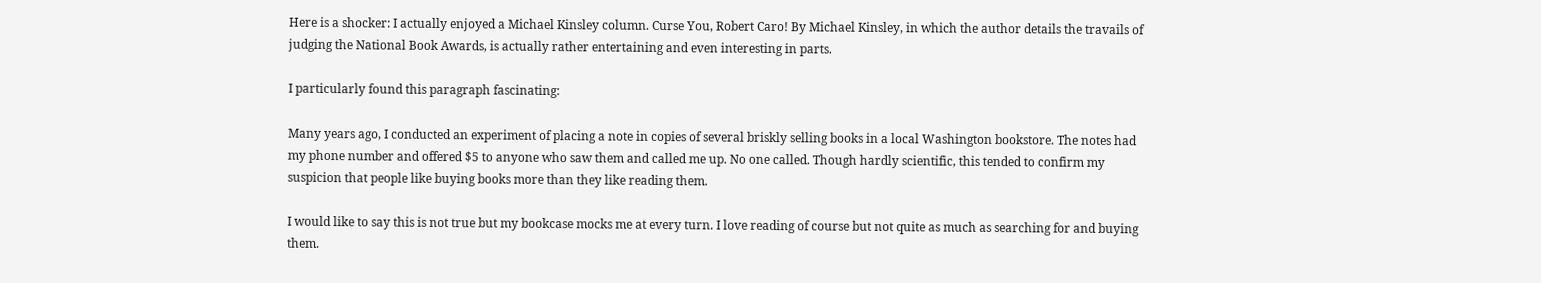Here is a shocker: I actually enjoyed a Michael Kinsley column. Curse You, Robert Caro! By Michael Kinsley, in which the author details the travails of judging the National Book Awards, is actually rather entertaining and even interesting in parts.

I particularly found this paragraph fascinating:

Many years ago, I conducted an experiment of placing a note in copies of several briskly selling books in a local Washington bookstore. The notes had my phone number and offered $5 to anyone who saw them and called me up. No one called. Though hardly scientific, this tended to confirm my suspicion that people like buying books more than they like reading them.

I would like to say this is not true but my bookcase mocks me at every turn. I love reading of course but not quite as much as searching for and buying them.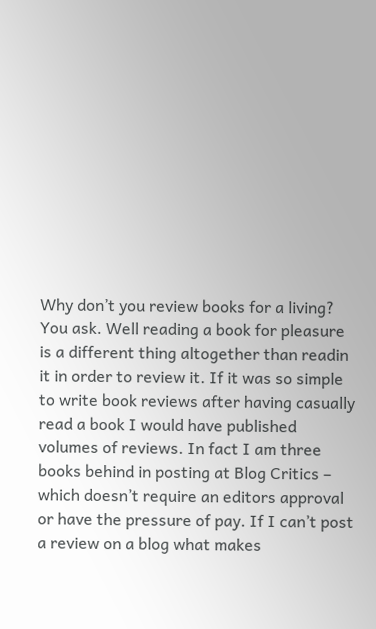Why don’t you review books for a living? You ask. Well reading a book for pleasure is a different thing altogether than readin it in order to review it. If it was so simple to write book reviews after having casually read a book I would have published volumes of reviews. In fact I am three books behind in posting at Blog Critics – which doesn’t require an editors approval or have the pressure of pay. If I can’t post a review on a blog what makes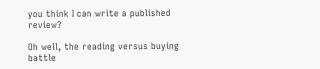you think I can write a published review?

Oh well, the reading versus buying battle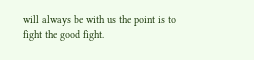will always be with us the point is to fight the good fight.